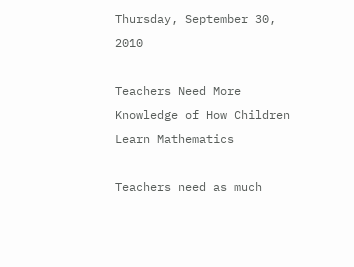Thursday, September 30, 2010

Teachers Need More Knowledge of How Children Learn Mathematics

Teachers need as much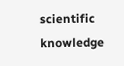scientific knowledge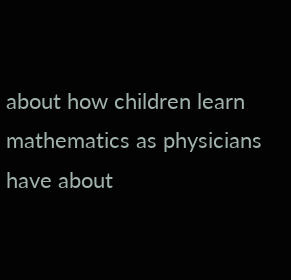about how children learn mathematics as physicians have about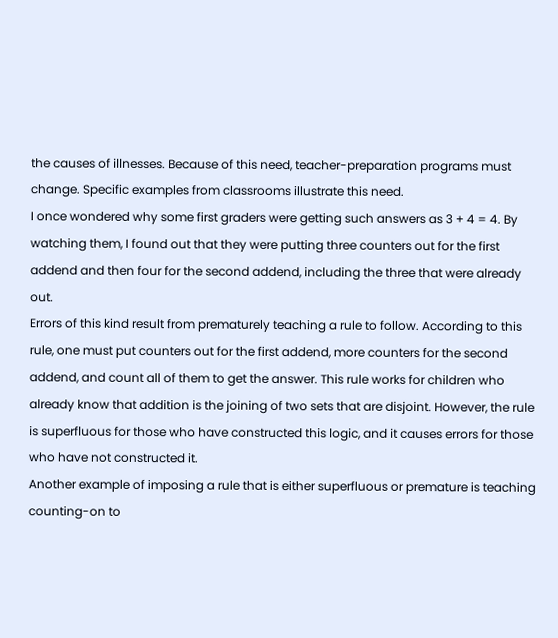the causes of illnesses. Because of this need, teacher-preparation programs must change. Specific examples from classrooms illustrate this need.
I once wondered why some first graders were getting such answers as 3 + 4 = 4. By watching them, I found out that they were putting three counters out for the first addend and then four for the second addend, including the three that were already out.
Errors of this kind result from prematurely teaching a rule to follow. According to this rule, one must put counters out for the first addend, more counters for the second addend, and count all of them to get the answer. This rule works for children who already know that addition is the joining of two sets that are disjoint. However, the rule is superfluous for those who have constructed this logic, and it causes errors for those who have not constructed it.
Another example of imposing a rule that is either superfluous or premature is teaching counting-on to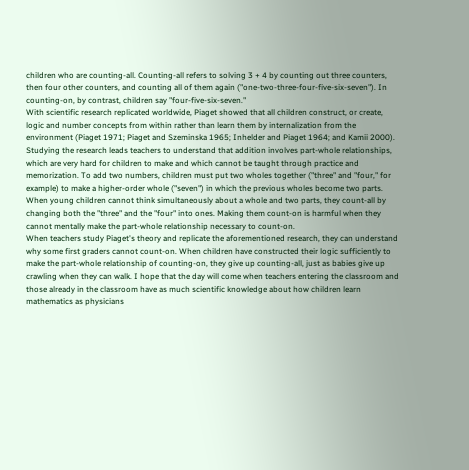children who are counting-all. Counting-all refers to solving 3 + 4 by counting out three counters, then four other counters, and counting all of them again ("one-two-three-four-five-six-seven"). In counting-on, by contrast, children say "four-five-six-seven."
With scientific research replicated worldwide, Piaget showed that all children construct, or create, logic and number concepts from within rather than learn them by internalization from the environment (Piaget 1971; Piaget and Szeminska 1965; Inhelder and Piaget 1964; and Kamii 2000). Studying the research leads teachers to understand that addition involves part-whole relationships, which are very hard for children to make and which cannot be taught through practice and memorization. To add two numbers, children must put two wholes together ("three" and "four," for example) to make a higher-order whole ("seven") in which the previous wholes become two parts. When young children cannot think simultaneously about a whole and two parts, they count-all by changing both the "three" and the "four" into ones. Making them count-on is harmful when they cannot mentally make the part-whole relationship necessary to count-on.
When teachers study Piaget's theory and replicate the aforementioned research, they can understand why some first graders cannot count-on. When children have constructed their logic sufficiently to make the part-whole relationship of counting-on, they give up counting-all, just as babies give up crawling when they can walk. I hope that the day will come when teachers entering the classroom and those already in the classroom have as much scientific knowledge about how children learn mathematics as physicians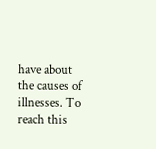have about the causes of illnesses. To reach this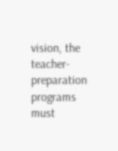vision, the teacher-preparation programs must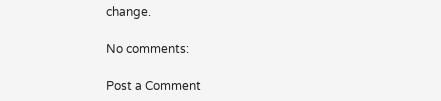change.

No comments:

Post a Comment